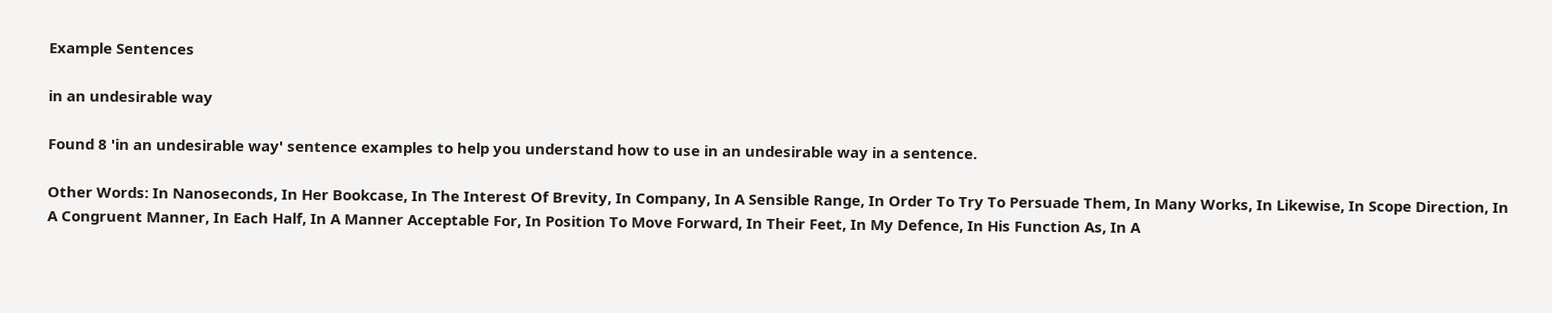Example Sentences

in an undesirable way

Found 8 'in an undesirable way' sentence examples to help you understand how to use in an undesirable way in a sentence.

Other Words: In Nanoseconds, In Her Bookcase, In The Interest Of Brevity, In Company, In A Sensible Range, In Order To Try To Persuade Them, In Many Works, In Likewise, In Scope Direction, In A Congruent Manner, In Each Half, In A Manner Acceptable For, In Position To Move Forward, In Their Feet, In My Defence, In His Function As, In A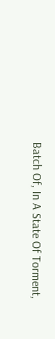Batch Of, In A State Of Torment,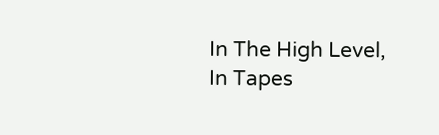In The High Level, In Tapes